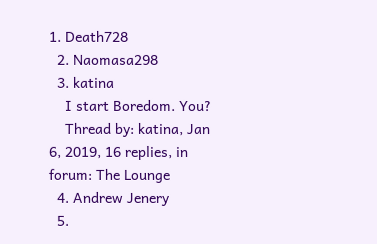1. Death728
  2. Naomasa298
  3. katina
    I start Boredom. You?
    Thread by: katina, Jan 6, 2019, 16 replies, in forum: The Lounge
  4. Andrew Jenery
  5.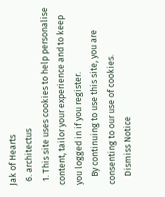Jak of Hearts
  6. architectus
  1. This site uses cookies to help personalise content, tailor your experience and to keep you logged in if you register.
    By continuing to use this site, you are consenting to our use of cookies.
    Dismiss Notice